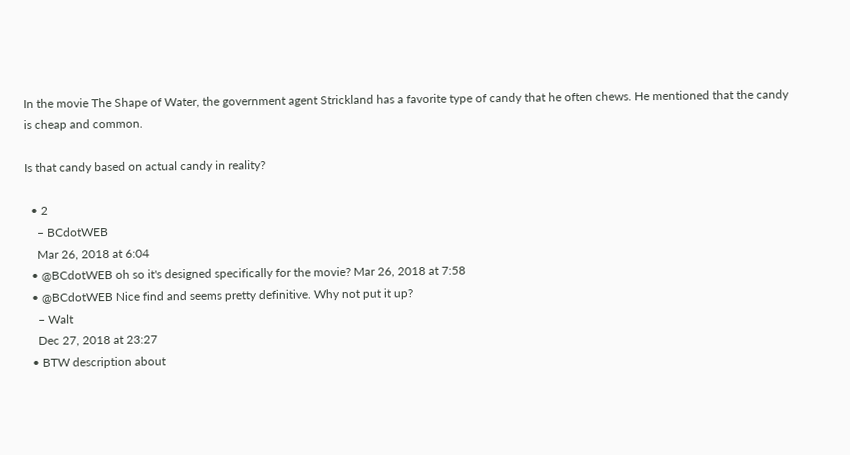In the movie The Shape of Water, the government agent Strickland has a favorite type of candy that he often chews. He mentioned that the candy is cheap and common.

Is that candy based on actual candy in reality?

  • 2
    – BCdotWEB
    Mar 26, 2018 at 6:04
  • @BCdotWEB oh so it's designed specifically for the movie? Mar 26, 2018 at 7:58
  • @BCdotWEB Nice find and seems pretty definitive. Why not put it up?
    – Walt
    Dec 27, 2018 at 23:27
  • BTW description about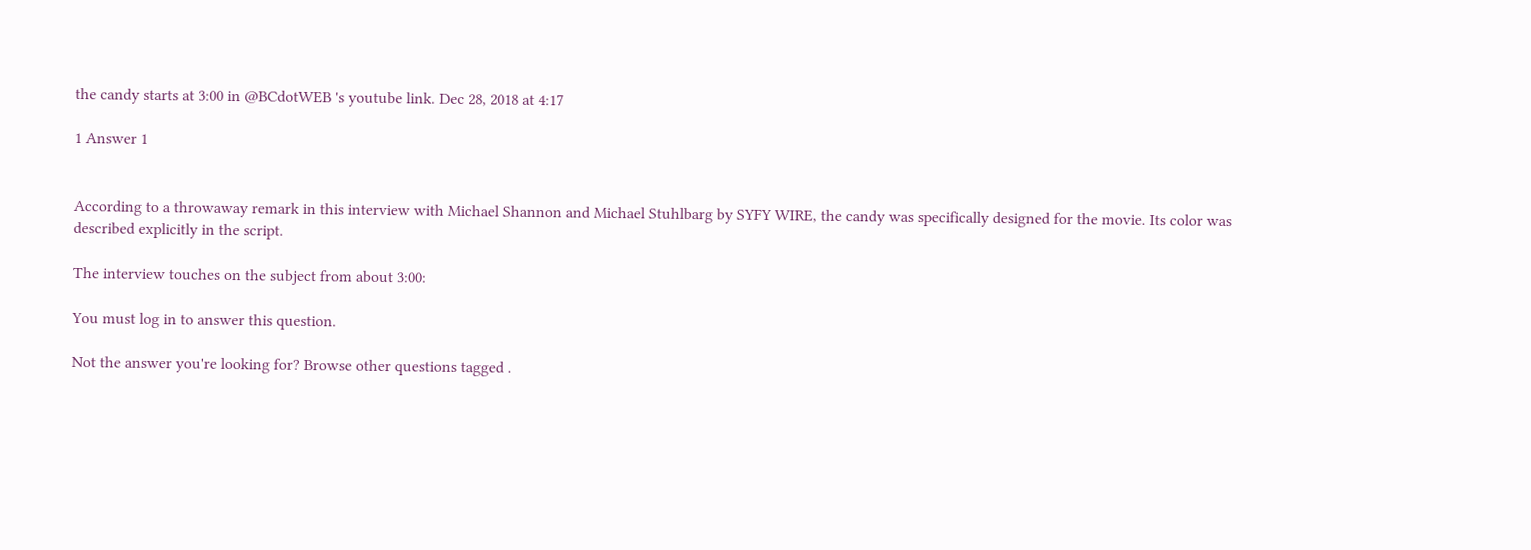the candy starts at 3:00 in @BCdotWEB 's youtube link. Dec 28, 2018 at 4:17

1 Answer 1


According to a throwaway remark in this interview with Michael Shannon and Michael Stuhlbarg by SYFY WIRE, the candy was specifically designed for the movie. Its color was described explicitly in the script.

The interview touches on the subject from about 3:00:

You must log in to answer this question.

Not the answer you're looking for? Browse other questions tagged .